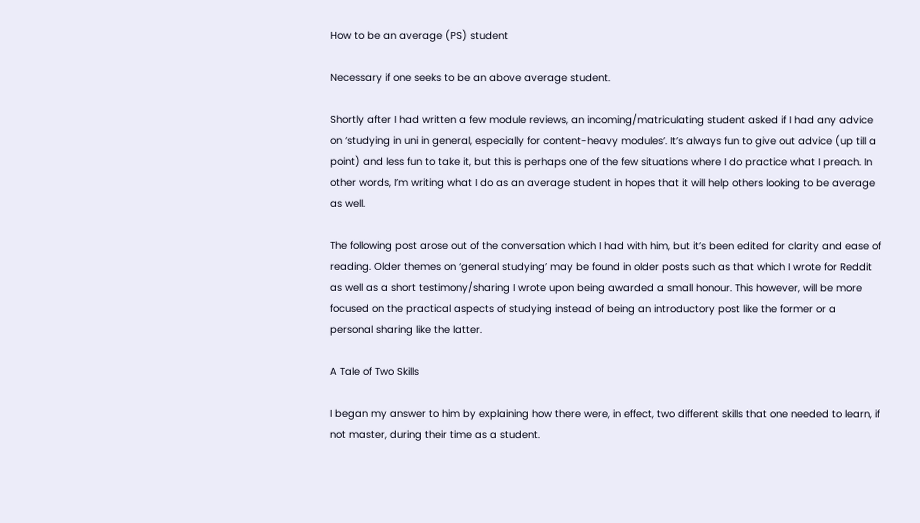How to be an average (PS) student

Necessary if one seeks to be an above average student.

Shortly after I had written a few module reviews, an incoming/matriculating student asked if I had any advice on ‘studying in uni in general, especially for content-heavy modules’. It’s always fun to give out advice (up till a point) and less fun to take it, but this is perhaps one of the few situations where I do practice what I preach. In other words, I’m writing what I do as an average student in hopes that it will help others looking to be average as well.

The following post arose out of the conversation which I had with him, but it’s been edited for clarity and ease of reading. Older themes on ‘general studying’ may be found in older posts such as that which I wrote for Reddit as well as a short testimony/sharing I wrote upon being awarded a small honour. This however, will be more focused on the practical aspects of studying instead of being an introductory post like the former or a personal sharing like the latter.

A Tale of Two Skills

I began my answer to him by explaining how there were, in effect, two different skills that one needed to learn, if not master, during their time as a student.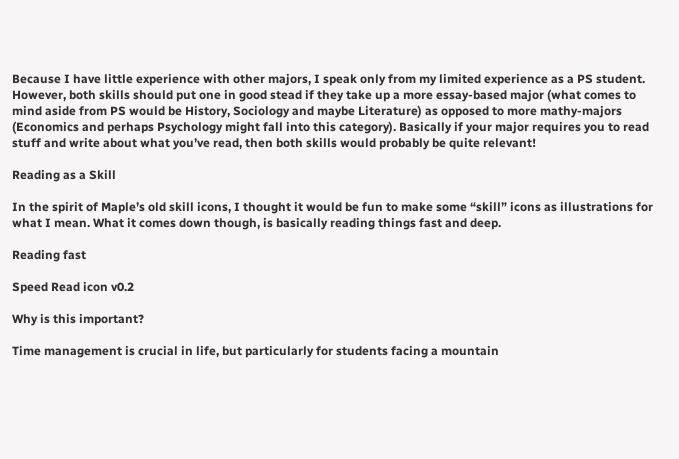Because I have little experience with other majors, I speak only from my limited experience as a PS student. However, both skills should put one in good stead if they take up a more essay-based major (what comes to mind aside from PS would be History, Sociology and maybe Literature) as opposed to more mathy-majors (Economics and perhaps Psychology might fall into this category). Basically if your major requires you to read stuff and write about what you’ve read, then both skills would probably be quite relevant!

Reading as a Skill

In the spirit of Maple’s old skill icons, I thought it would be fun to make some “skill” icons as illustrations for what I mean. What it comes down though, is basically reading things fast and deep.

Reading fast

Speed Read icon v0.2

Why is this important?

Time management is crucial in life, but particularly for students facing a mountain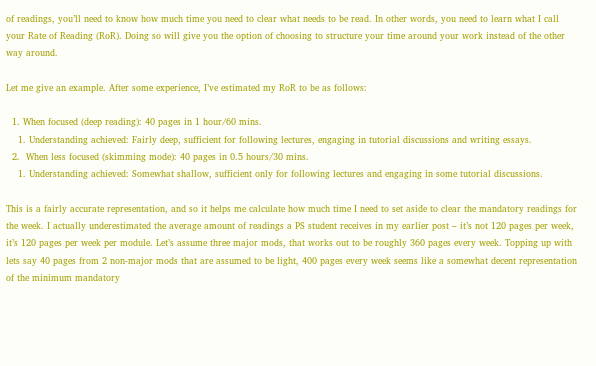of readings, you’ll need to know how much time you need to clear what needs to be read. In other words, you need to learn what I call your Rate of Reading (RoR). Doing so will give you the option of choosing to structure your time around your work instead of the other way around.

Let me give an example. After some experience, I’ve estimated my RoR to be as follows:

  1. When focused (deep reading): 40 pages in 1 hour/60 mins.
    1. Understanding achieved: Fairly deep, sufficient for following lectures, engaging in tutorial discussions and writing essays.
  2.  When less focused (skimming mode): 40 pages in 0.5 hours/30 mins.
    1. Understanding achieved: Somewhat shallow, sufficient only for following lectures and engaging in some tutorial discussions.

This is a fairly accurate representation, and so it helps me calculate how much time I need to set aside to clear the mandatory readings for the week. I actually underestimated the average amount of readings a PS student receives in my earlier post – it’s not 120 pages per week, it’s 120 pages per week per module. Let’s assume three major mods, that works out to be roughly 360 pages every week. Topping up with lets say 40 pages from 2 non-major mods that are assumed to be light, 400 pages every week seems like a somewhat decent representation of the minimum mandatory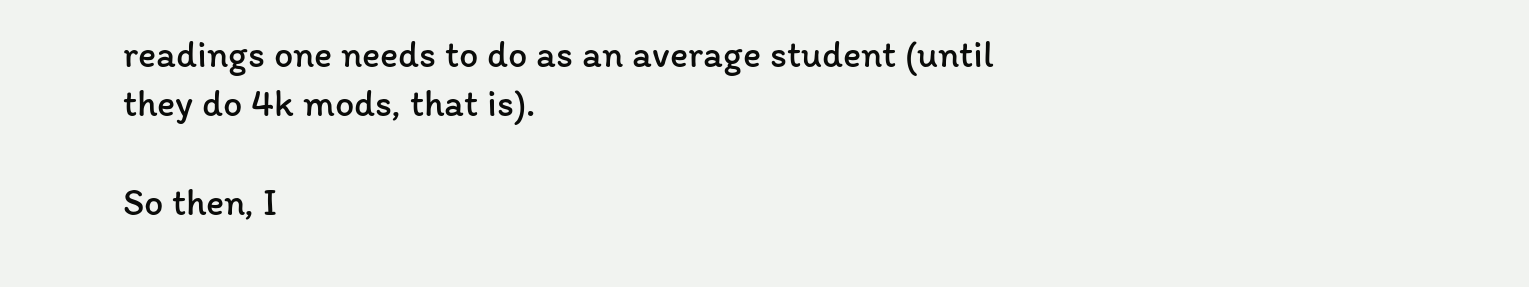readings one needs to do as an average student (until they do 4k mods, that is).

So then, I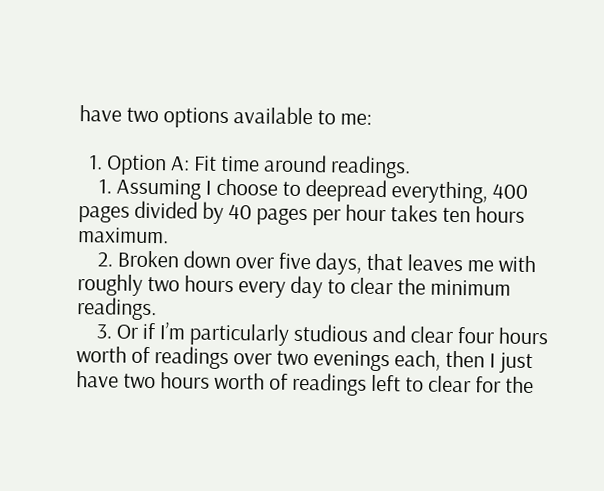have two options available to me:

  1. Option A: Fit time around readings.
    1. Assuming I choose to deepread everything, 400 pages divided by 40 pages per hour takes ten hours maximum.
    2. Broken down over five days, that leaves me with roughly two hours every day to clear the minimum readings.
    3. Or if I’m particularly studious and clear four hours worth of readings over two evenings each, then I just have two hours worth of readings left to clear for the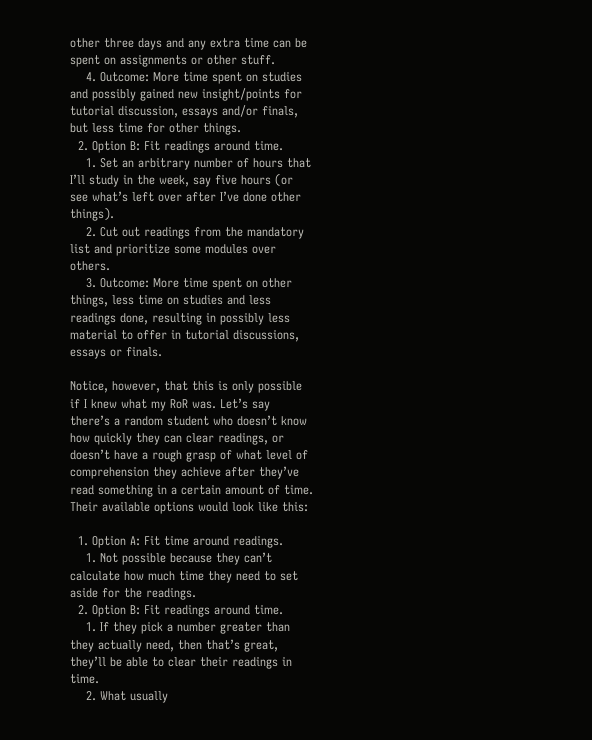other three days and any extra time can be spent on assignments or other stuff.
    4. Outcome: More time spent on studies and possibly gained new insight/points for tutorial discussion, essays and/or finals, but less time for other things.
  2. Option B: Fit readings around time.
    1. Set an arbitrary number of hours that I’ll study in the week, say five hours (or see what’s left over after I’ve done other things).
    2. Cut out readings from the mandatory list and prioritize some modules over others.
    3. Outcome: More time spent on other things, less time on studies and less readings done, resulting in possibly less material to offer in tutorial discussions, essays or finals.

Notice, however, that this is only possible if I knew what my RoR was. Let’s say there’s a random student who doesn’t know how quickly they can clear readings, or doesn’t have a rough grasp of what level of comprehension they achieve after they’ve read something in a certain amount of time. Their available options would look like this:

  1. Option A: Fit time around readings.
    1. Not possible because they can’t calculate how much time they need to set aside for the readings.
  2. Option B: Fit readings around time.
    1. If they pick a number greater than they actually need, then that’s great, they’ll be able to clear their readings in time.
    2. What usually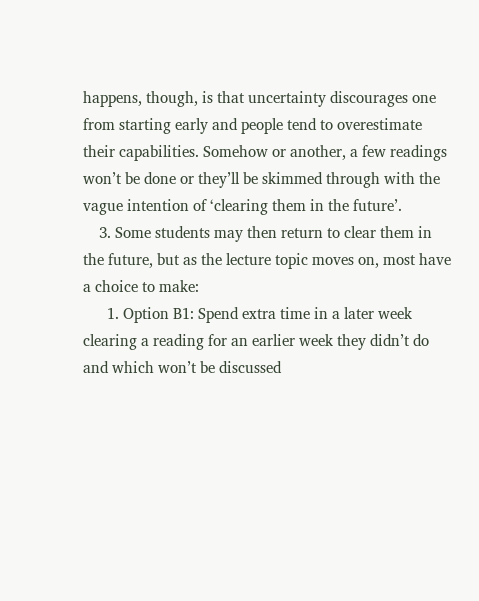happens, though, is that uncertainty discourages one from starting early and people tend to overestimate their capabilities. Somehow or another, a few readings won’t be done or they’ll be skimmed through with the vague intention of ‘clearing them in the future’.
    3. Some students may then return to clear them in the future, but as the lecture topic moves on, most have a choice to make:
      1. Option B1: Spend extra time in a later week clearing a reading for an earlier week they didn’t do and which won’t be discussed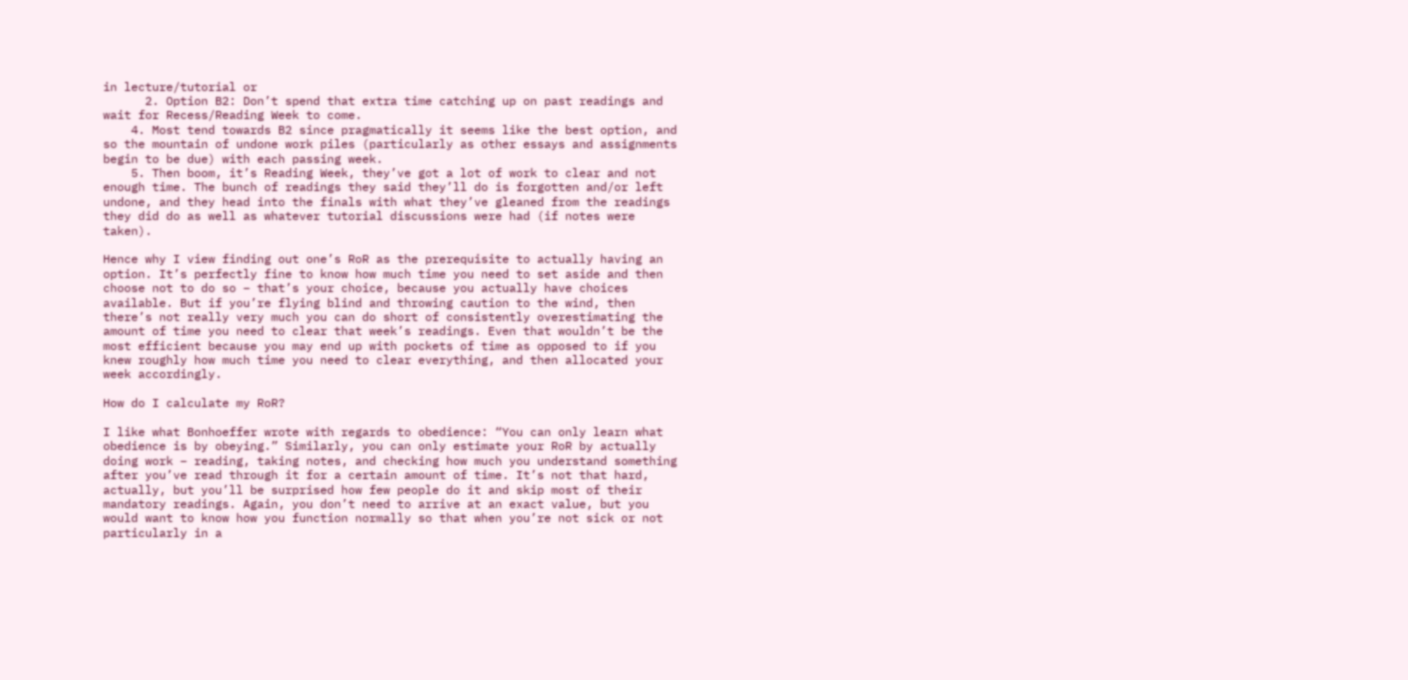in lecture/tutorial or
      2. Option B2: Don’t spend that extra time catching up on past readings and wait for Recess/Reading Week to come.
    4. Most tend towards B2 since pragmatically it seems like the best option, and so the mountain of undone work piles (particularly as other essays and assignments begin to be due) with each passing week.
    5. Then boom, it’s Reading Week, they’ve got a lot of work to clear and not enough time. The bunch of readings they said they’ll do is forgotten and/or left undone, and they head into the finals with what they’ve gleaned from the readings they did do as well as whatever tutorial discussions were had (if notes were taken).

Hence why I view finding out one’s RoR as the prerequisite to actually having an option. It’s perfectly fine to know how much time you need to set aside and then choose not to do so – that’s your choice, because you actually have choices available. But if you’re flying blind and throwing caution to the wind, then there’s not really very much you can do short of consistently overestimating the amount of time you need to clear that week’s readings. Even that wouldn’t be the most efficient because you may end up with pockets of time as opposed to if you knew roughly how much time you need to clear everything, and then allocated your week accordingly.

How do I calculate my RoR?

I like what Bonhoeffer wrote with regards to obedience: “You can only learn what obedience is by obeying.” Similarly, you can only estimate your RoR by actually doing work – reading, taking notes, and checking how much you understand something after you’ve read through it for a certain amount of time. It’s not that hard, actually, but you’ll be surprised how few people do it and skip most of their mandatory readings. Again, you don’t need to arrive at an exact value, but you would want to know how you function normally so that when you’re not sick or not particularly in a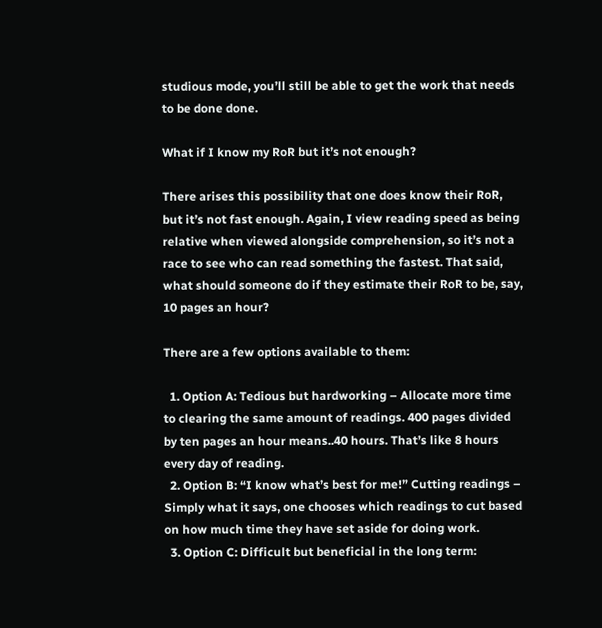studious mode, you’ll still be able to get the work that needs to be done done.

What if I know my RoR but it’s not enough?

There arises this possibility that one does know their RoR, but it’s not fast enough. Again, I view reading speed as being relative when viewed alongside comprehension, so it’s not a race to see who can read something the fastest. That said, what should someone do if they estimate their RoR to be, say, 10 pages an hour?

There are a few options available to them:

  1. Option A: Tedious but hardworking – Allocate more time to clearing the same amount of readings. 400 pages divided by ten pages an hour means..40 hours. That’s like 8 hours every day of reading.
  2. Option B: “I know what’s best for me!” Cutting readings – Simply what it says, one chooses which readings to cut based on how much time they have set aside for doing work.
  3. Option C: Difficult but beneficial in the long term: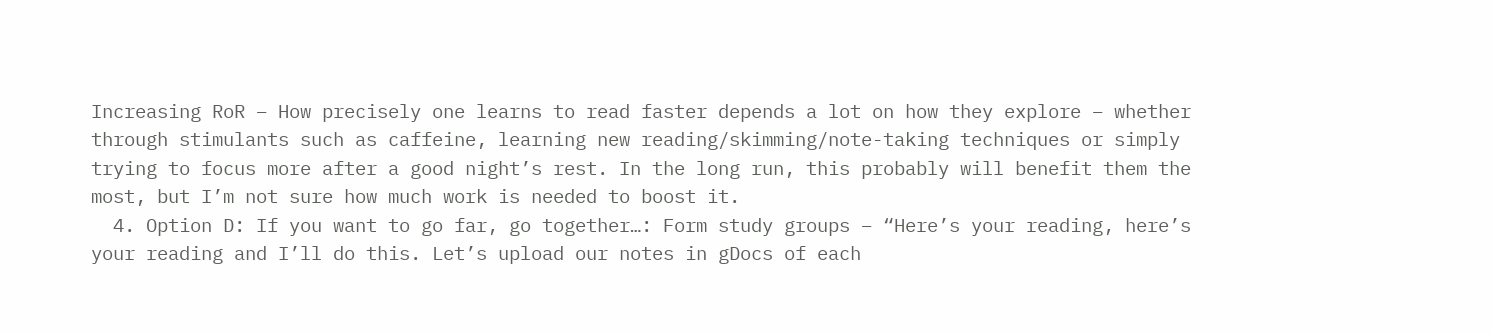Increasing RoR – How precisely one learns to read faster depends a lot on how they explore – whether through stimulants such as caffeine, learning new reading/skimming/note-taking techniques or simply trying to focus more after a good night’s rest. In the long run, this probably will benefit them the most, but I’m not sure how much work is needed to boost it.
  4. Option D: If you want to go far, go together…: Form study groups – “Here’s your reading, here’s your reading and I’ll do this. Let’s upload our notes in gDocs of each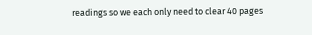readings so we each only need to clear 40 pages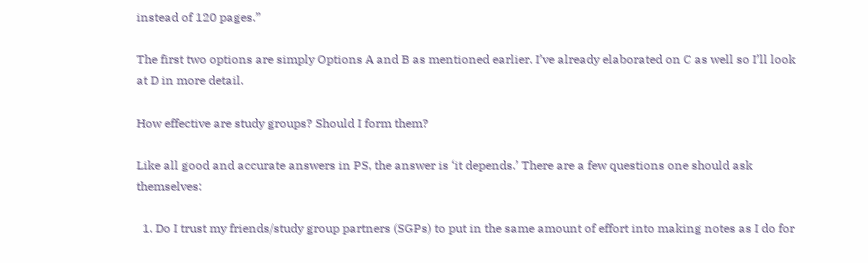instead of 120 pages.”

The first two options are simply Options A and B as mentioned earlier. I’ve already elaborated on C as well so I’ll look at D in more detail.

How effective are study groups? Should I form them?

Like all good and accurate answers in PS, the answer is ‘it depends.’ There are a few questions one should ask themselves:

  1. Do I trust my friends/study group partners (SGPs) to put in the same amount of effort into making notes as I do for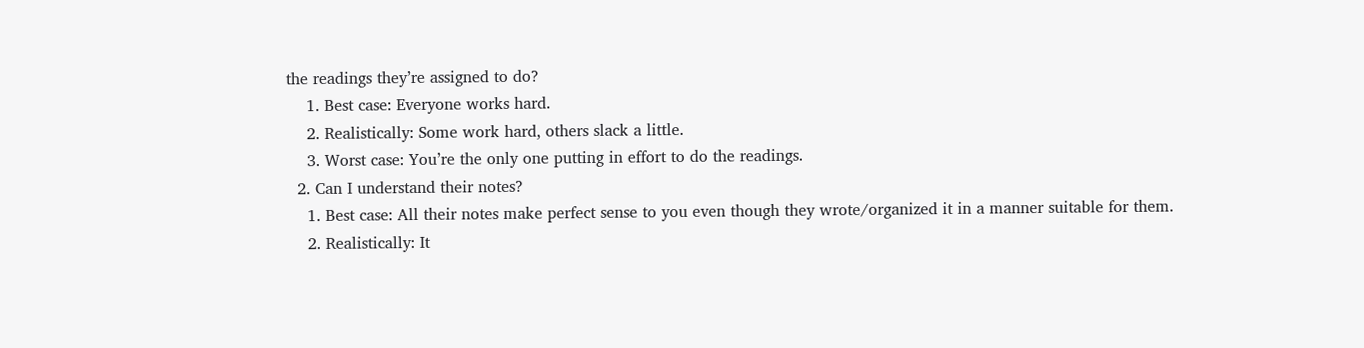the readings they’re assigned to do?
    1. Best case: Everyone works hard.
    2. Realistically: Some work hard, others slack a little.
    3. Worst case: You’re the only one putting in effort to do the readings.
  2. Can I understand their notes?
    1. Best case: All their notes make perfect sense to you even though they wrote/organized it in a manner suitable for them.
    2. Realistically: It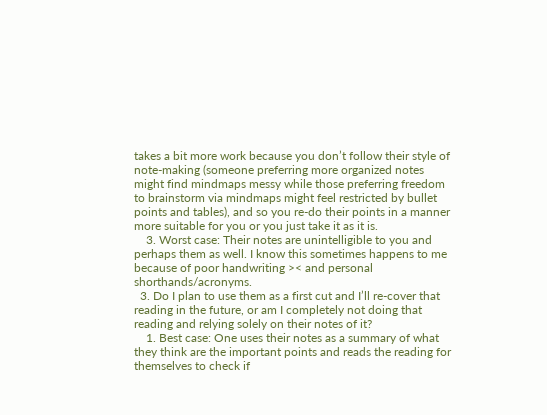takes a bit more work because you don’t follow their style of note-making (someone preferring more organized notes might find mindmaps messy while those preferring freedom to brainstorm via mindmaps might feel restricted by bullet points and tables), and so you re-do their points in a manner more suitable for you or you just take it as it is.
    3. Worst case: Their notes are unintelligible to you and perhaps them as well. I know this sometimes happens to me because of poor handwriting >< and personal shorthands/acronyms.
  3. Do I plan to use them as a first cut and I’ll re-cover that reading in the future, or am I completely not doing that reading and relying solely on their notes of it?
    1. Best case: One uses their notes as a summary of what they think are the important points and reads the reading for themselves to check if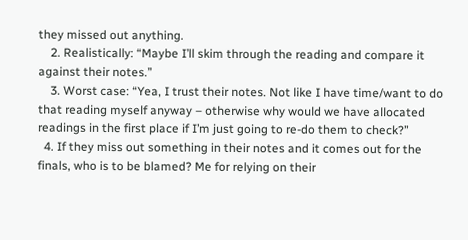they missed out anything.
    2. Realistically: “Maybe I’ll skim through the reading and compare it against their notes.”
    3. Worst case: “Yea, I trust their notes. Not like I have time/want to do that reading myself anyway – otherwise why would we have allocated readings in the first place if I’m just going to re-do them to check?”
  4. If they miss out something in their notes and it comes out for the finals, who is to be blamed? Me for relying on their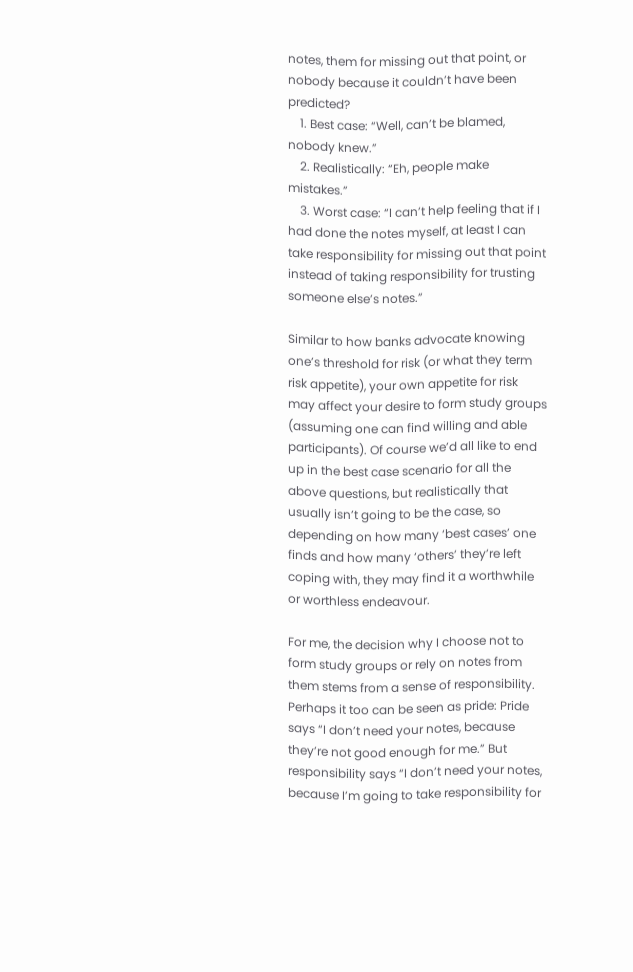notes, them for missing out that point, or nobody because it couldn’t have been predicted?
    1. Best case: “Well, can’t be blamed, nobody knew.”
    2. Realistically: “Eh, people make mistakes.”
    3. Worst case: “I can’t help feeling that if I had done the notes myself, at least I can take responsibility for missing out that point instead of taking responsibility for trusting someone else’s notes.”

Similar to how banks advocate knowing one’s threshold for risk (or what they term risk appetite), your own appetite for risk may affect your desire to form study groups (assuming one can find willing and able participants). Of course we’d all like to end up in the best case scenario for all the above questions, but realistically that usually isn’t going to be the case, so depending on how many ‘best cases’ one finds and how many ‘others’ they’re left coping with, they may find it a worthwhile or worthless endeavour.

For me, the decision why I choose not to form study groups or rely on notes from them stems from a sense of responsibility. Perhaps it too can be seen as pride: Pride says “I don’t need your notes, because they’re not good enough for me.” But responsibility says “I don’t need your notes, because I’m going to take responsibility for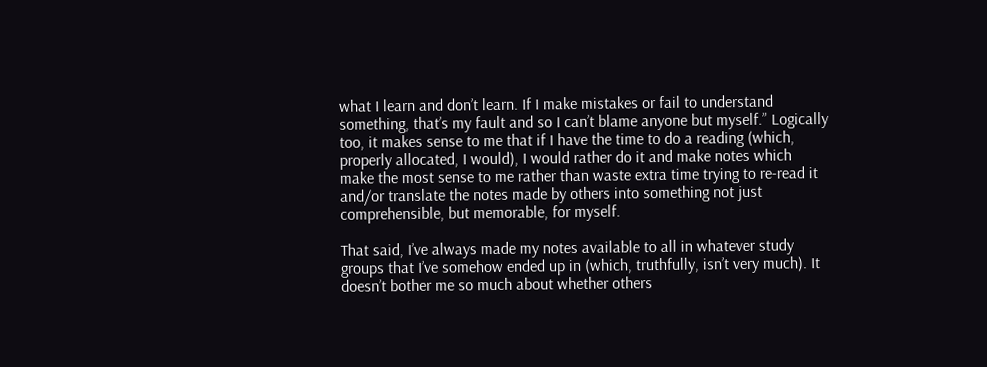what I learn and don’t learn. If I make mistakes or fail to understand something, that’s my fault and so I can’t blame anyone but myself.” Logically too, it makes sense to me that if I have the time to do a reading (which, properly allocated, I would), I would rather do it and make notes which make the most sense to me rather than waste extra time trying to re-read it and/or translate the notes made by others into something not just comprehensible, but memorable, for myself.

That said, I’ve always made my notes available to all in whatever study groups that I’ve somehow ended up in (which, truthfully, isn’t very much). It doesn’t bother me so much about whether others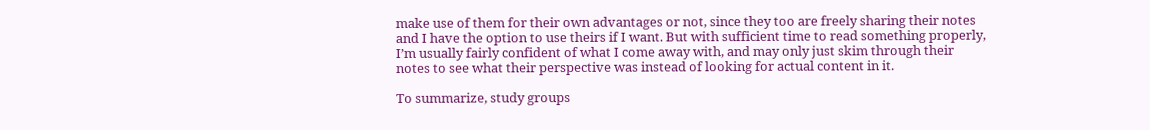make use of them for their own advantages or not, since they too are freely sharing their notes and I have the option to use theirs if I want. But with sufficient time to read something properly, I’m usually fairly confident of what I come away with, and may only just skim through their notes to see what their perspective was instead of looking for actual content in it.

To summarize, study groups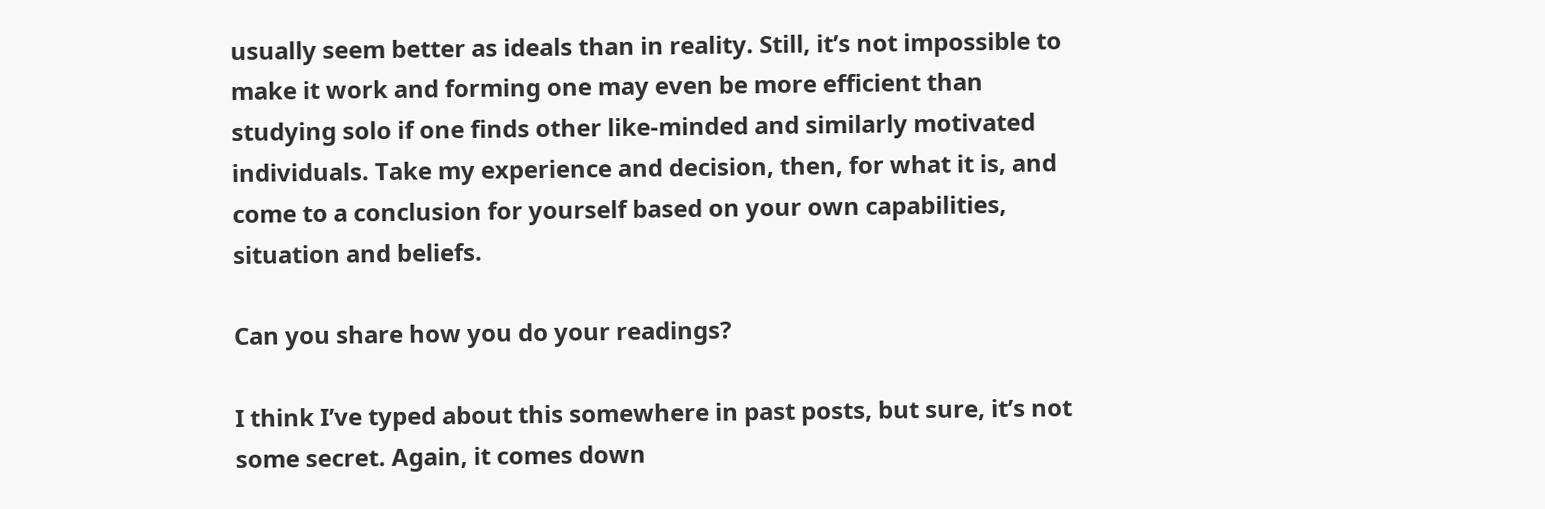usually seem better as ideals than in reality. Still, it’s not impossible to make it work and forming one may even be more efficient than studying solo if one finds other like-minded and similarly motivated individuals. Take my experience and decision, then, for what it is, and come to a conclusion for yourself based on your own capabilities, situation and beliefs.

Can you share how you do your readings?

I think I’ve typed about this somewhere in past posts, but sure, it’s not some secret. Again, it comes down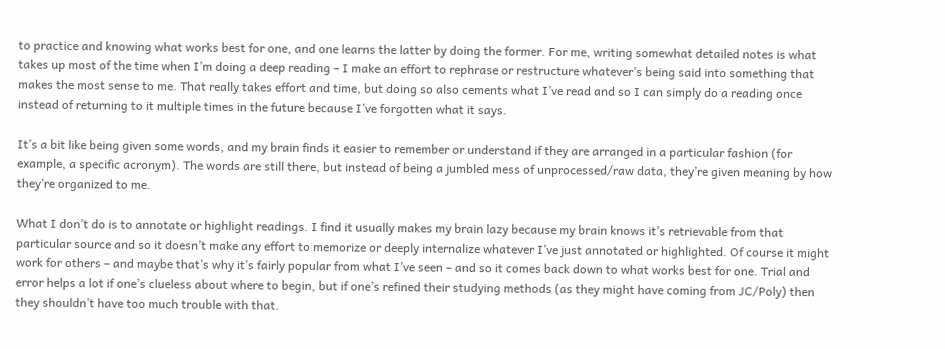to practice and knowing what works best for one, and one learns the latter by doing the former. For me, writing somewhat detailed notes is what takes up most of the time when I’m doing a deep reading – I make an effort to rephrase or restructure whatever’s being said into something that makes the most sense to me. That really takes effort and time, but doing so also cements what I’ve read and so I can simply do a reading once instead of returning to it multiple times in the future because I’ve forgotten what it says.

It’s a bit like being given some words, and my brain finds it easier to remember or understand if they are arranged in a particular fashion (for example, a specific acronym). The words are still there, but instead of being a jumbled mess of unprocessed/raw data, they’re given meaning by how they’re organized to me.

What I don’t do is to annotate or highlight readings. I find it usually makes my brain lazy because my brain knows it’s retrievable from that particular source and so it doesn’t make any effort to memorize or deeply internalize whatever I’ve just annotated or highlighted. Of course it might work for others – and maybe that’s why it’s fairly popular from what I’ve seen – and so it comes back down to what works best for one. Trial and error helps a lot if one’s clueless about where to begin, but if one’s refined their studying methods (as they might have coming from JC/Poly) then they shouldn’t have too much trouble with that.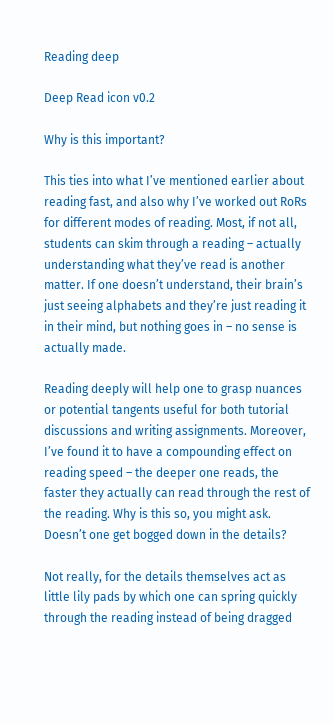Reading deep

Deep Read icon v0.2

Why is this important?

This ties into what I’ve mentioned earlier about reading fast, and also why I’ve worked out RoRs for different modes of reading. Most, if not all, students can skim through a reading – actually understanding what they’ve read is another matter. If one doesn’t understand, their brain’s just seeing alphabets and they’re just reading it in their mind, but nothing goes in – no sense is actually made.

Reading deeply will help one to grasp nuances or potential tangents useful for both tutorial discussions and writing assignments. Moreover, I’ve found it to have a compounding effect on reading speed – the deeper one reads, the faster they actually can read through the rest of the reading. Why is this so, you might ask. Doesn’t one get bogged down in the details?

Not really, for the details themselves act as little lily pads by which one can spring quickly through the reading instead of being dragged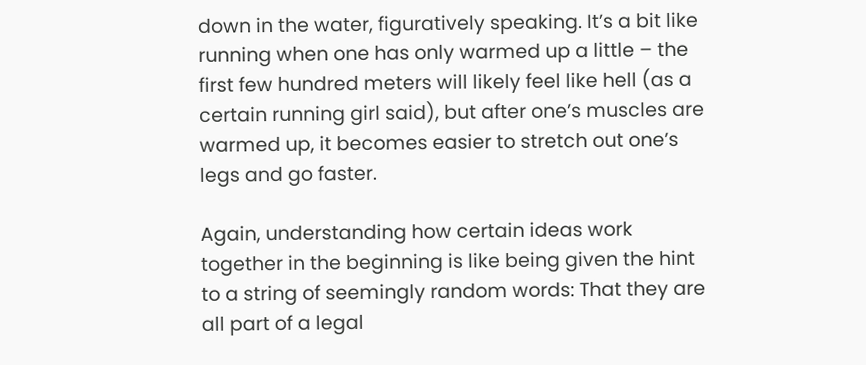down in the water, figuratively speaking. It’s a bit like running when one has only warmed up a little – the first few hundred meters will likely feel like hell (as a certain running girl said), but after one’s muscles are warmed up, it becomes easier to stretch out one’s legs and go faster.

Again, understanding how certain ideas work together in the beginning is like being given the hint to a string of seemingly random words: That they are all part of a legal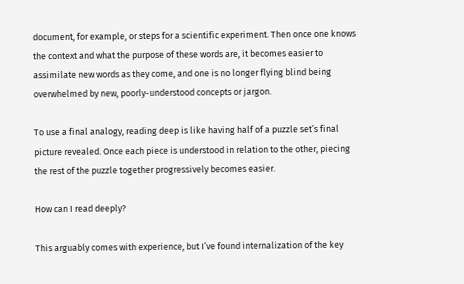document, for example, or steps for a scientific experiment. Then once one knows the context and what the purpose of these words are, it becomes easier to assimilate new words as they come, and one is no longer flying blind being overwhelmed by new, poorly-understood concepts or jargon.

To use a final analogy, reading deep is like having half of a puzzle set’s final picture revealed. Once each piece is understood in relation to the other, piecing the rest of the puzzle together progressively becomes easier.

How can I read deeply?

This arguably comes with experience, but I’ve found internalization of the key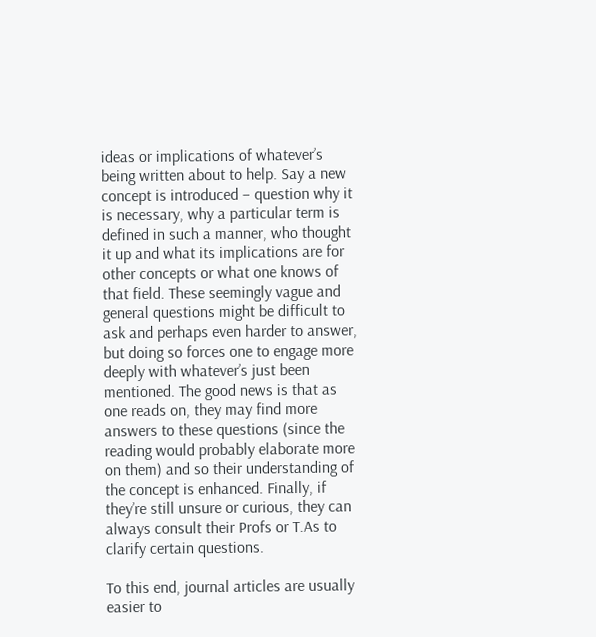ideas or implications of whatever’s being written about to help. Say a new concept is introduced – question why it is necessary, why a particular term is defined in such a manner, who thought it up and what its implications are for other concepts or what one knows of that field. These seemingly vague and general questions might be difficult to ask and perhaps even harder to answer, but doing so forces one to engage more deeply with whatever’s just been mentioned. The good news is that as one reads on, they may find more answers to these questions (since the reading would probably elaborate more on them) and so their understanding of the concept is enhanced. Finally, if they’re still unsure or curious, they can always consult their Profs or T.As to clarify certain questions.

To this end, journal articles are usually easier to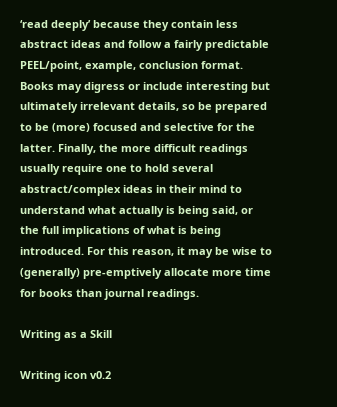‘read deeply’ because they contain less abstract ideas and follow a fairly predictable PEEL/point, example, conclusion format. Books may digress or include interesting but ultimately irrelevant details, so be prepared to be (more) focused and selective for the latter. Finally, the more difficult readings usually require one to hold several abstract/complex ideas in their mind to understand what actually is being said, or the full implications of what is being introduced. For this reason, it may be wise to (generally) pre-emptively allocate more time for books than journal readings.

Writing as a Skill

Writing icon v0.2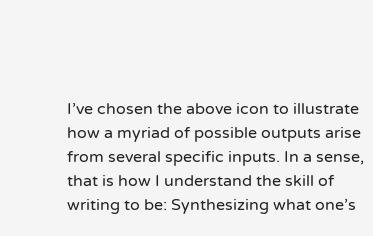I’ve chosen the above icon to illustrate how a myriad of possible outputs arise from several specific inputs. In a sense, that is how I understand the skill of writing to be: Synthesizing what one’s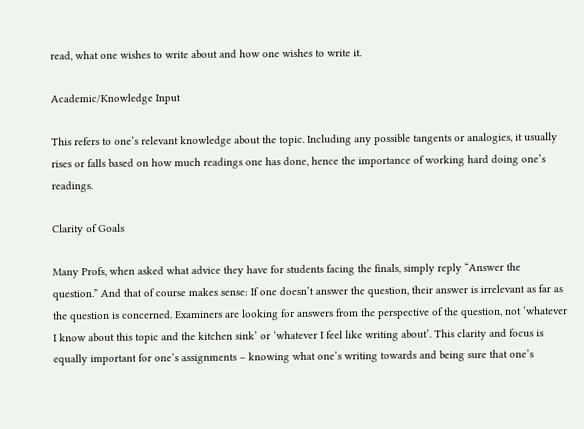read, what one wishes to write about and how one wishes to write it.

Academic/Knowledge Input

This refers to one’s relevant knowledge about the topic. Including any possible tangents or analogies, it usually rises or falls based on how much readings one has done, hence the importance of working hard doing one’s readings.

Clarity of Goals

Many Profs, when asked what advice they have for students facing the finals, simply reply “Answer the question.” And that of course makes sense: If one doesn’t answer the question, their answer is irrelevant as far as the question is concerned. Examiners are looking for answers from the perspective of the question, not ‘whatever I know about this topic and the kitchen sink’ or ‘whatever I feel like writing about’. This clarity and focus is equally important for one’s assignments – knowing what one’s writing towards and being sure that one’s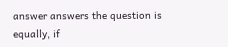answer answers the question is equally, if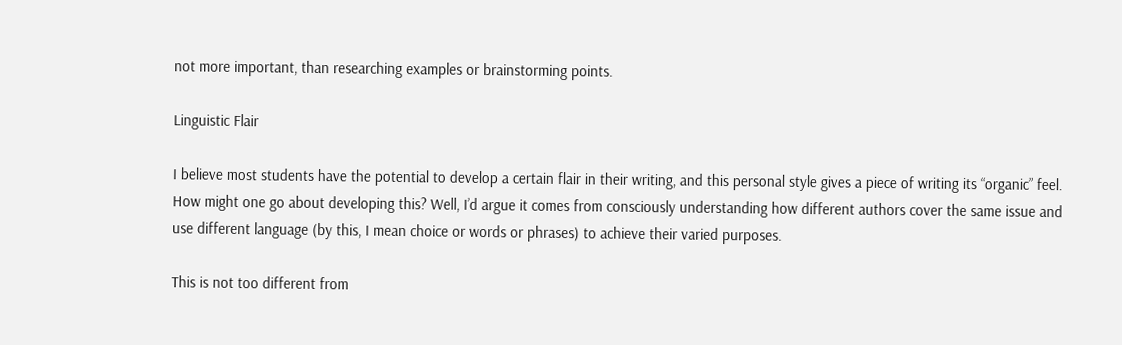not more important, than researching examples or brainstorming points.

Linguistic Flair

I believe most students have the potential to develop a certain flair in their writing, and this personal style gives a piece of writing its “organic” feel. How might one go about developing this? Well, I’d argue it comes from consciously understanding how different authors cover the same issue and use different language (by this, I mean choice or words or phrases) to achieve their varied purposes.

This is not too different from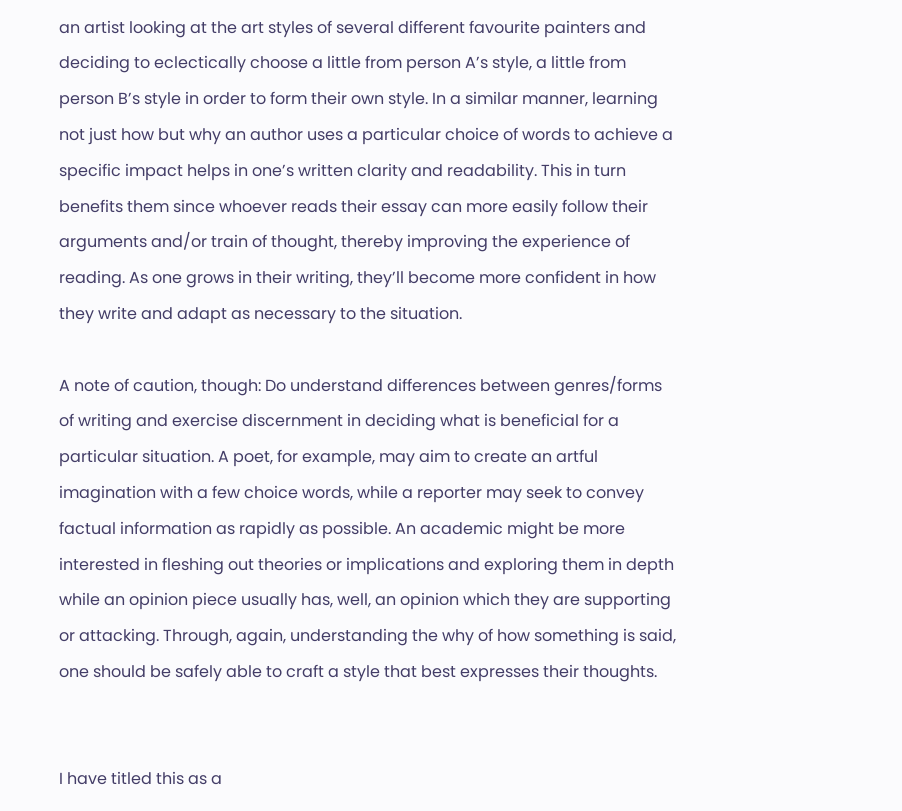an artist looking at the art styles of several different favourite painters and deciding to eclectically choose a little from person A’s style, a little from person B’s style in order to form their own style. In a similar manner, learning not just how but why an author uses a particular choice of words to achieve a specific impact helps in one’s written clarity and readability. This in turn benefits them since whoever reads their essay can more easily follow their arguments and/or train of thought, thereby improving the experience of reading. As one grows in their writing, they’ll become more confident in how they write and adapt as necessary to the situation.

A note of caution, though: Do understand differences between genres/forms of writing and exercise discernment in deciding what is beneficial for a particular situation. A poet, for example, may aim to create an artful imagination with a few choice words, while a reporter may seek to convey factual information as rapidly as possible. An academic might be more interested in fleshing out theories or implications and exploring them in depth while an opinion piece usually has, well, an opinion which they are supporting or attacking. Through, again, understanding the why of how something is said, one should be safely able to craft a style that best expresses their thoughts.


I have titled this as a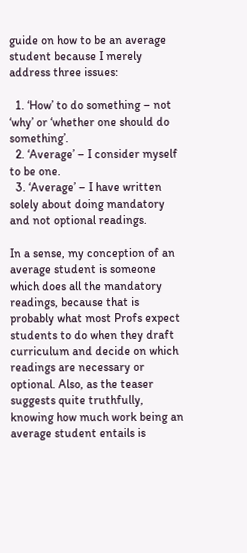guide on how to be an average student because I merely address three issues:

  1. ‘How’ to do something – not ‘why’ or ‘whether one should do something’.
  2. ‘Average’ – I consider myself to be one.
  3. ‘Average’ – I have written solely about doing mandatory and not optional readings.

In a sense, my conception of an average student is someone which does all the mandatory readings, because that is probably what most Profs expect students to do when they draft curriculum and decide on which readings are necessary or optional. Also, as the teaser suggests quite truthfully, knowing how much work being an average student entails is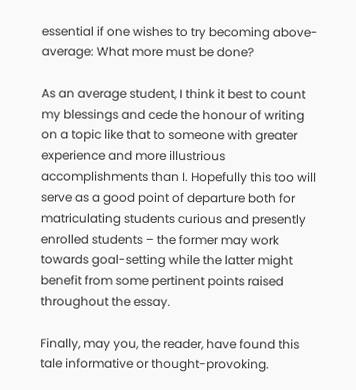essential if one wishes to try becoming above-average: What more must be done?

As an average student, I think it best to count my blessings and cede the honour of writing on a topic like that to someone with greater experience and more illustrious accomplishments than I. Hopefully this too will serve as a good point of departure both for matriculating students curious and presently enrolled students – the former may work towards goal-setting while the latter might benefit from some pertinent points raised throughout the essay.

Finally, may you, the reader, have found this tale informative or thought-provoking.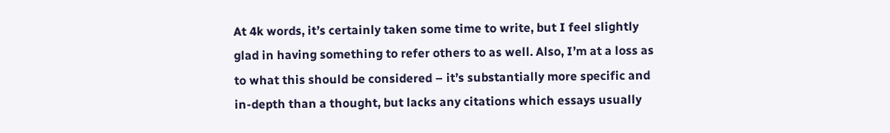At 4k words, it’s certainly taken some time to write, but I feel slightly glad in having something to refer others to as well. Also, I’m at a loss as to what this should be considered – it’s substantially more specific and in-depth than a thought, but lacks any citations which essays usually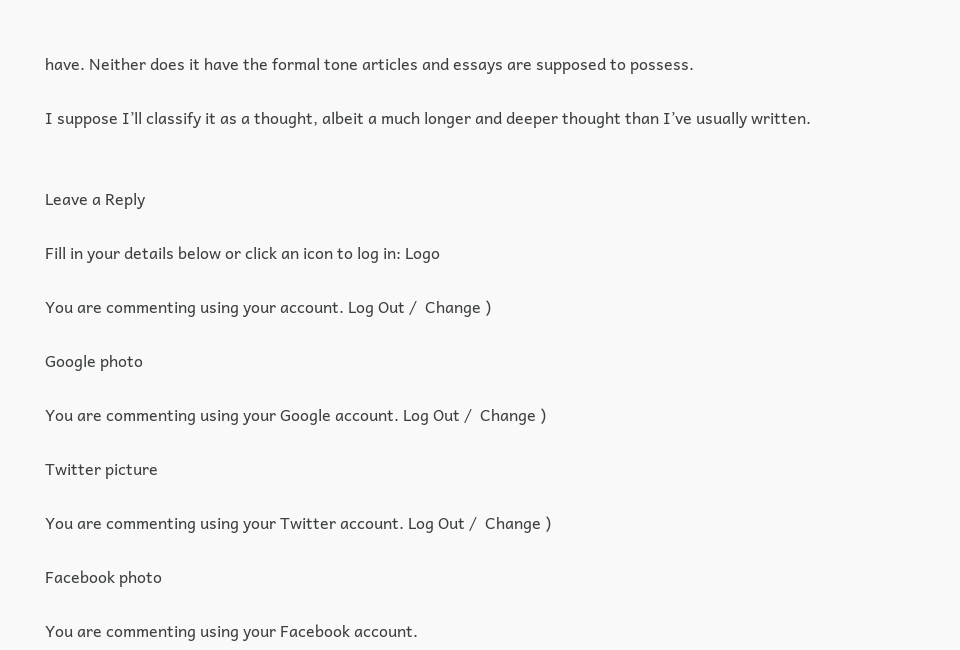have. Neither does it have the formal tone articles and essays are supposed to possess.

I suppose I’ll classify it as a thought, albeit a much longer and deeper thought than I’ve usually written.


Leave a Reply

Fill in your details below or click an icon to log in: Logo

You are commenting using your account. Log Out /  Change )

Google photo

You are commenting using your Google account. Log Out /  Change )

Twitter picture

You are commenting using your Twitter account. Log Out /  Change )

Facebook photo

You are commenting using your Facebook account.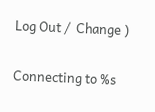Log Out /  Change )

Connecting to %s